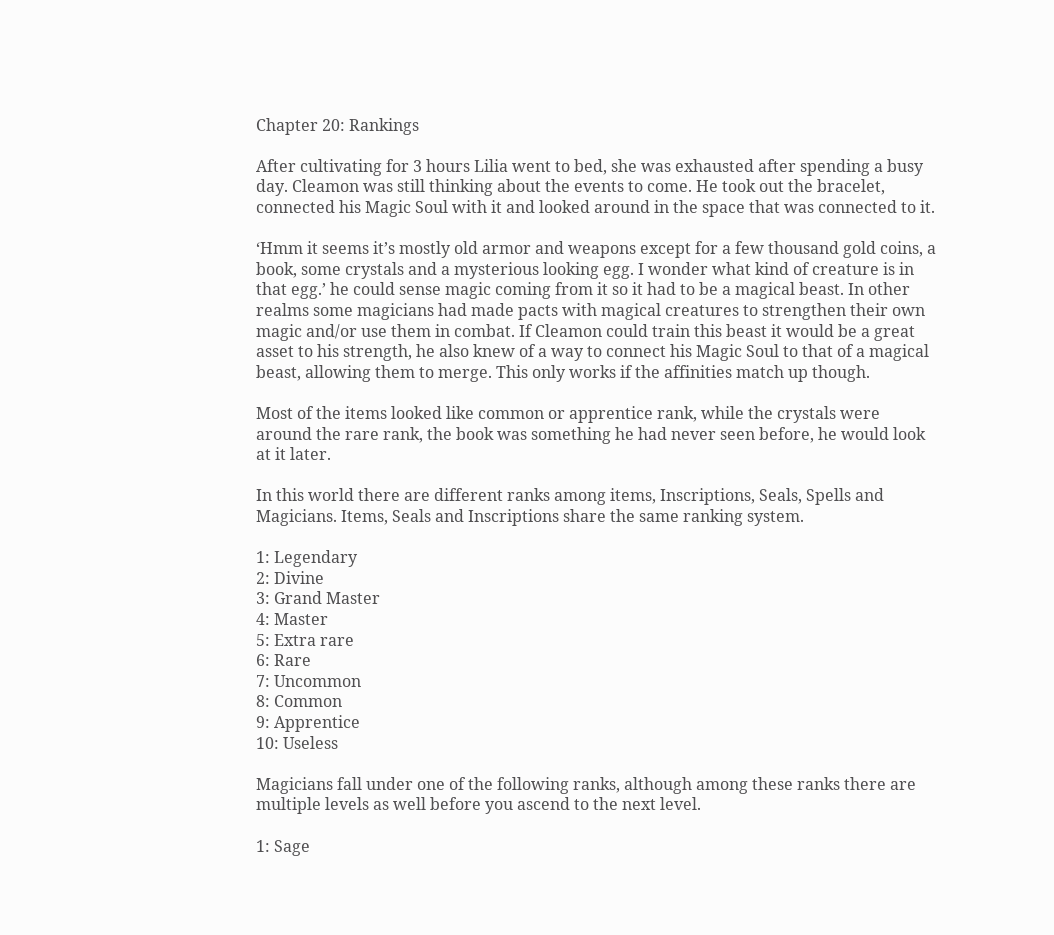Chapter 20: Rankings

After cultivating for 3 hours Lilia went to bed, she was exhausted after spending a busy day. Cleamon was still thinking about the events to come. He took out the bracelet, connected his Magic Soul with it and looked around in the space that was connected to it.

‘Hmm it seems it’s mostly old armor and weapons except for a few thousand gold coins, a book, some crystals and a mysterious looking egg. I wonder what kind of creature is in that egg.’ he could sense magic coming from it so it had to be a magical beast. In other realms some magicians had made pacts with magical creatures to strengthen their own magic and/or use them in combat. If Cleamon could train this beast it would be a great asset to his strength, he also knew of a way to connect his Magic Soul to that of a magical beast, allowing them to merge. This only works if the affinities match up though.

Most of the items looked like common or apprentice rank, while the crystals were around the rare rank, the book was something he had never seen before, he would look at it later.

In this world there are different ranks among items, Inscriptions, Seals, Spells and Magicians. Items, Seals and Inscriptions share the same ranking system.

1: Legendary
2: Divine
3: Grand Master
4: Master
5: Extra rare
6: Rare
7: Uncommon
8: Common
9: Apprentice
10: Useless

Magicians fall under one of the following ranks, although among these ranks there are multiple levels as well before you ascend to the next level.

1: Sage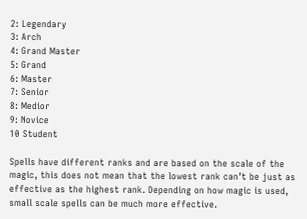2: Legendary
3: Arch
4: Grand Master
5: Grand
6: Master
7: Senior
8: Medior
9: Novice
10 Student

Spells have different ranks and are based on the scale of the magic, this does not mean that the lowest rank can’t be just as effective as the highest rank. Depending on how magic is used, small scale spells can be much more effective.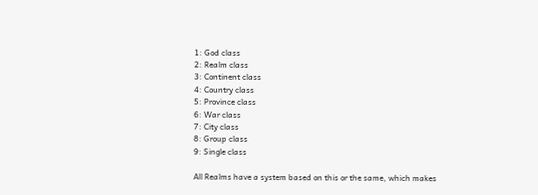1: God class
2: Realm class
3: Continent class
4: Country class
5: Province class
6: War class
7: City class
8: Group class
9: Single class

All Realms have a system based on this or the same, which makes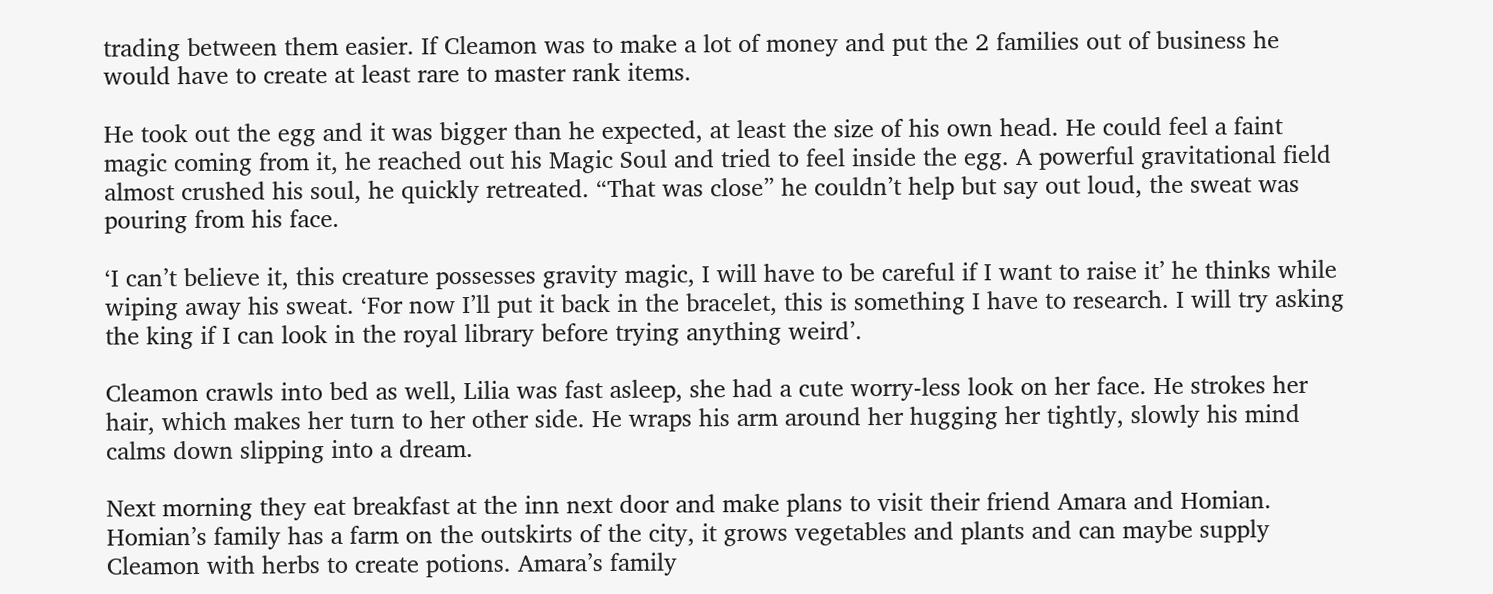trading between them easier. If Cleamon was to make a lot of money and put the 2 families out of business he would have to create at least rare to master rank items.

He took out the egg and it was bigger than he expected, at least the size of his own head. He could feel a faint magic coming from it, he reached out his Magic Soul and tried to feel inside the egg. A powerful gravitational field almost crushed his soul, he quickly retreated. “That was close” he couldn’t help but say out loud, the sweat was pouring from his face.

‘I can’t believe it, this creature possesses gravity magic, I will have to be careful if I want to raise it’ he thinks while wiping away his sweat. ‘For now I’ll put it back in the bracelet, this is something I have to research. I will try asking the king if I can look in the royal library before trying anything weird’.

Cleamon crawls into bed as well, Lilia was fast asleep, she had a cute worry-less look on her face. He strokes her hair, which makes her turn to her other side. He wraps his arm around her hugging her tightly, slowly his mind calms down slipping into a dream.

Next morning they eat breakfast at the inn next door and make plans to visit their friend Amara and Homian. Homian’s family has a farm on the outskirts of the city, it grows vegetables and plants and can maybe supply Cleamon with herbs to create potions. Amara’s family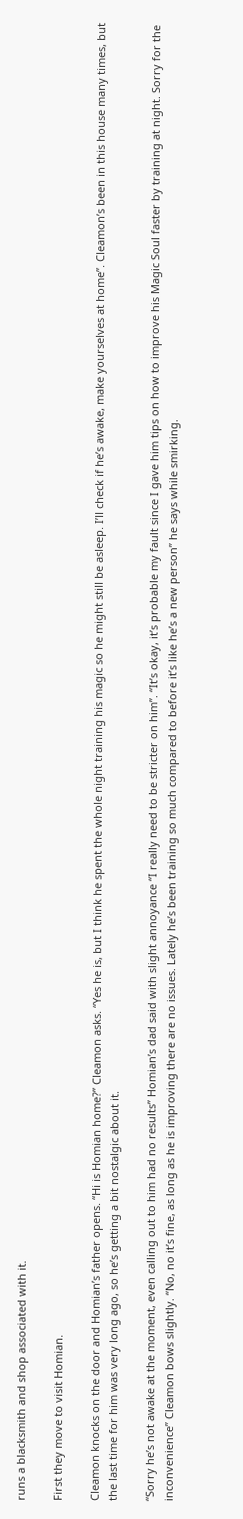runs a blacksmith and shop associated with it.

First they move to visit Homian.

Cleamon knocks on the door and Homian’s father opens. “Hi is Homian home?” Cleamon asks. “Yes he is, but I think he spent the whole night training his magic so he might still be asleep. I’ll check if he’s awake, make yourselves at home”. Cleamon’s been in this house many times, but the last time for him was very long ago, so he’s getting a bit nostalgic about it.

“Sorry he’s not awake at the moment, even calling out to him had no results” Homian’s dad said with slight annoyance “I really need to be stricter on him”. “It’s okay, it’s probable my fault since I gave him tips on how to improve his Magic Soul faster by training at night. Sorry for the inconvenience” Cleamon bows slightly. “No, no it’s fine, as long as he is improving there are no issues. Lately he’s been training so much compared to before it’s like he’s a new person” he says while smirking.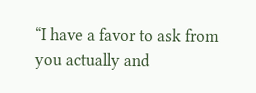“I have a favor to ask from you actually and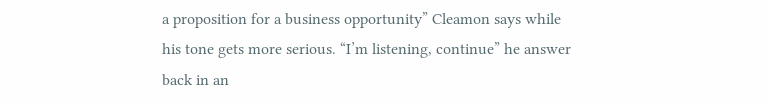a proposition for a business opportunity” Cleamon says while his tone gets more serious. “I’m listening, continue” he answer back in an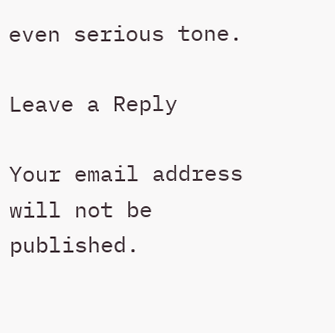even serious tone.

Leave a Reply

Your email address will not be published.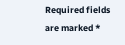Required fields are marked *